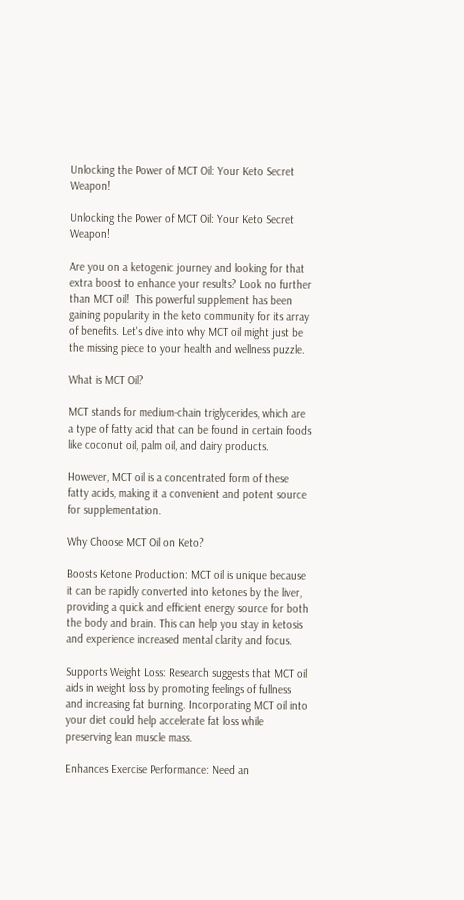Unlocking the Power of MCT Oil: Your Keto Secret Weapon!

Unlocking the Power of MCT Oil: Your Keto Secret Weapon!

Are you on a ketogenic journey and looking for that extra boost to enhance your results? Look no further than MCT oil!  This powerful supplement has been gaining popularity in the keto community for its array of benefits. Let's dive into why MCT oil might just be the missing piece to your health and wellness puzzle.

What is MCT Oil?

MCT stands for medium-chain triglycerides, which are a type of fatty acid that can be found in certain foods like coconut oil, palm oil, and dairy products.

However, MCT oil is a concentrated form of these fatty acids, making it a convenient and potent source for supplementation.

Why Choose MCT Oil on Keto?

Boosts Ketone Production: MCT oil is unique because it can be rapidly converted into ketones by the liver, providing a quick and efficient energy source for both the body and brain. This can help you stay in ketosis and experience increased mental clarity and focus.

Supports Weight Loss: Research suggests that MCT oil aids in weight loss by promoting feelings of fullness and increasing fat burning. Incorporating MCT oil into your diet could help accelerate fat loss while preserving lean muscle mass.

Enhances Exercise Performance: Need an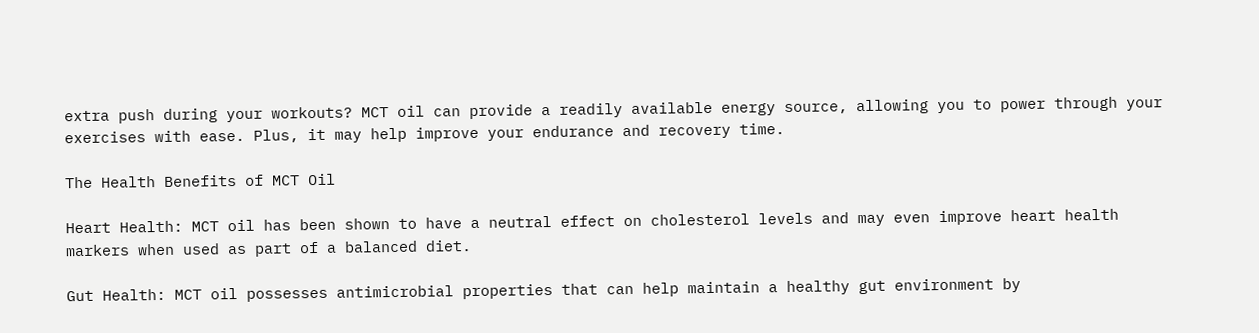extra push during your workouts? MCT oil can provide a readily available energy source, allowing you to power through your exercises with ease. Plus, it may help improve your endurance and recovery time.

The Health Benefits of MCT Oil

Heart Health: MCT oil has been shown to have a neutral effect on cholesterol levels and may even improve heart health markers when used as part of a balanced diet.

Gut Health: MCT oil possesses antimicrobial properties that can help maintain a healthy gut environment by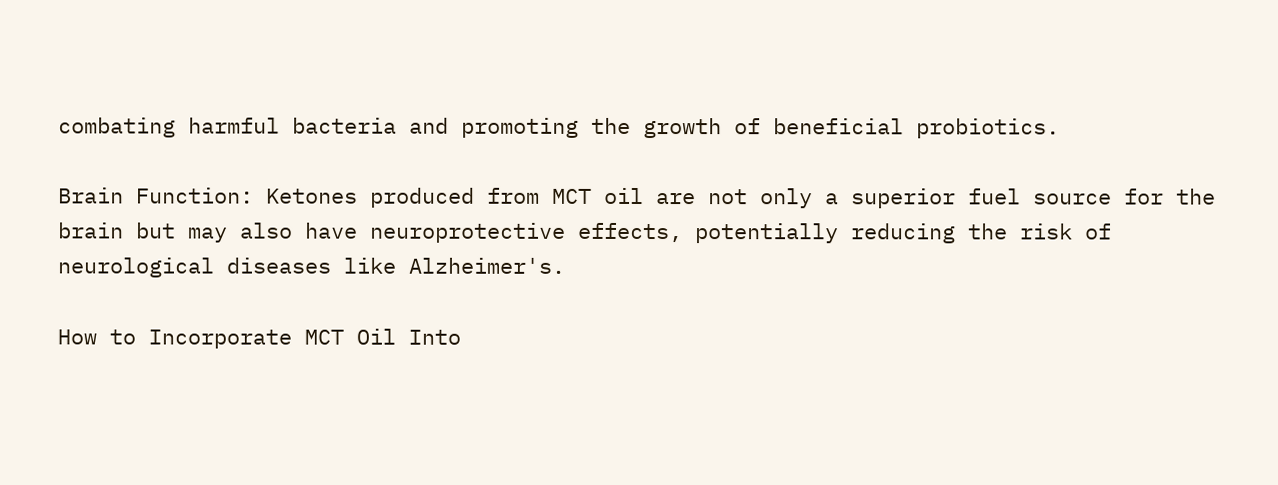combating harmful bacteria and promoting the growth of beneficial probiotics.

Brain Function: Ketones produced from MCT oil are not only a superior fuel source for the brain but may also have neuroprotective effects, potentially reducing the risk of neurological diseases like Alzheimer's.

How to Incorporate MCT Oil Into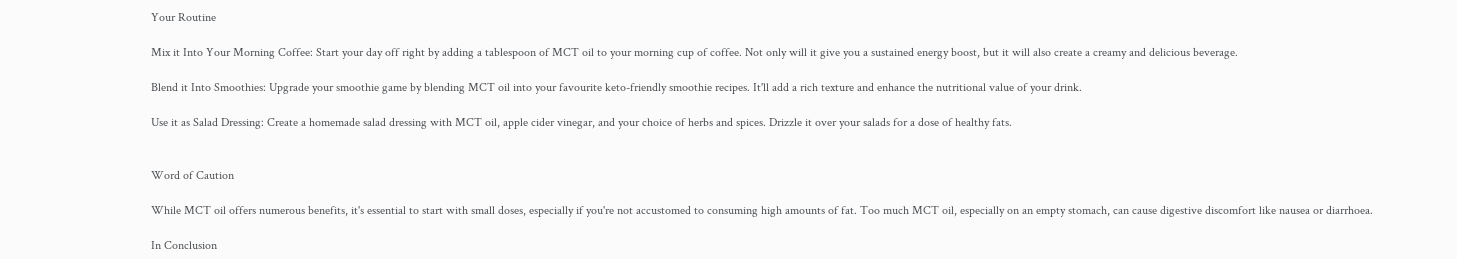Your Routine

Mix it Into Your Morning Coffee: Start your day off right by adding a tablespoon of MCT oil to your morning cup of coffee. Not only will it give you a sustained energy boost, but it will also create a creamy and delicious beverage.

Blend it Into Smoothies: Upgrade your smoothie game by blending MCT oil into your favourite keto-friendly smoothie recipes. It'll add a rich texture and enhance the nutritional value of your drink.

Use it as Salad Dressing: Create a homemade salad dressing with MCT oil, apple cider vinegar, and your choice of herbs and spices. Drizzle it over your salads for a dose of healthy fats.


Word of Caution

While MCT oil offers numerous benefits, it's essential to start with small doses, especially if you're not accustomed to consuming high amounts of fat. Too much MCT oil, especially on an empty stomach, can cause digestive discomfort like nausea or diarrhoea.

In Conclusion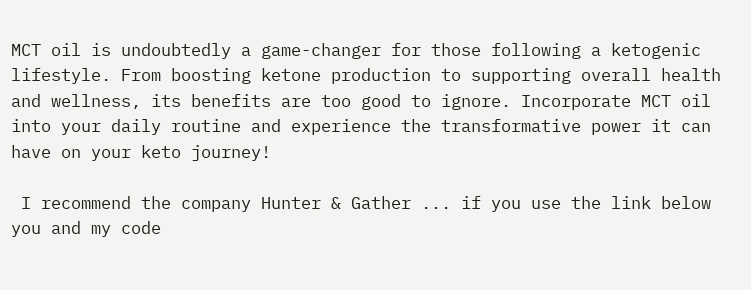MCT oil is undoubtedly a game-changer for those following a ketogenic lifestyle. From boosting ketone production to supporting overall health and wellness, its benefits are too good to ignore. Incorporate MCT oil into your daily routine and experience the transformative power it can have on your keto journey!

 I recommend the company Hunter & Gather ... if you use the link below you and my code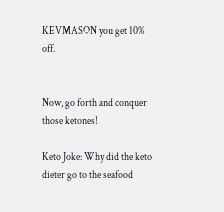KEVMASON you get 10% off.


Now, go forth and conquer those ketones!

Keto Joke: Why did the keto dieter go to the seafood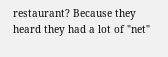restaurant? Because they heard they had a lot of "net"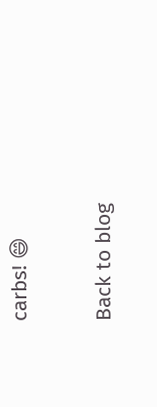carbs! 😄

Back to blog